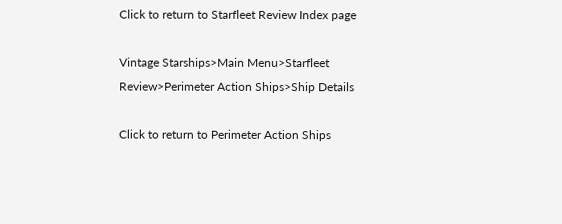Click to return to Starfleet Review Index page

Vintage Starships>Main Menu>Starfleet Review>Perimeter Action Ships>Ship Details

Click to return to Perimeter Action Ships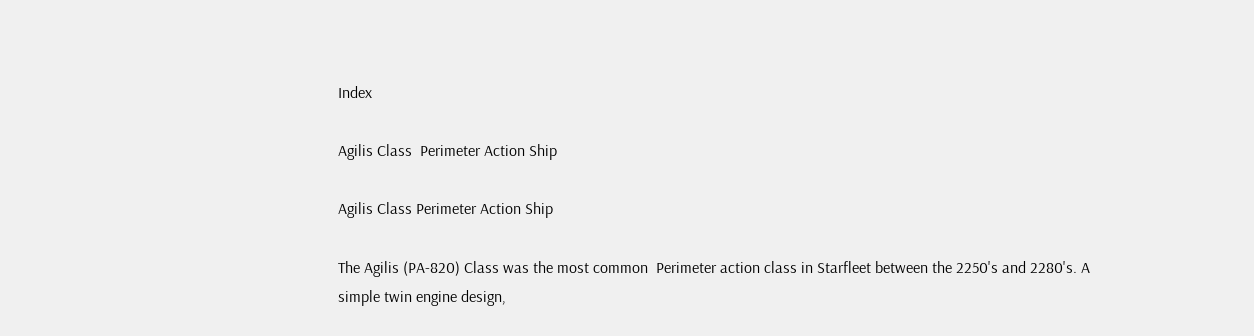Index

Agilis Class  Perimeter Action Ship

Agilis Class Perimeter Action Ship

The Agilis (PA-820) Class was the most common  Perimeter action class in Starfleet between the 2250's and 2280's. A simple twin engine design,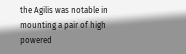the Agilis was notable in mounting a pair of high powered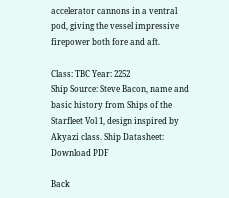accelerator cannons in a ventral pod, giving the vessel impressive firepower both fore and aft.

Class: TBC Year: 2252
Ship Source: Steve Bacon, name and basic history from Ships of the Starfleet Vol 1, design inspired by Akyazi class. Ship Datasheet: Download PDF

Back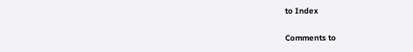to Index

Comments to